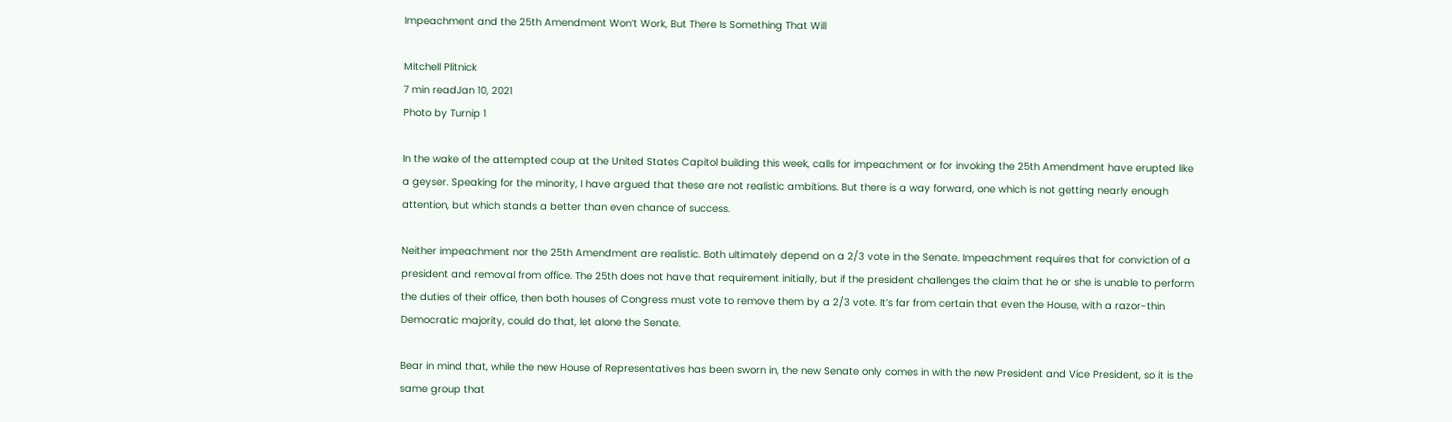Impeachment and the 25th Amendment Won’t Work, But There Is Something That Will

Mitchell Plitnick
7 min readJan 10, 2021
Photo by Turnip 1

In the wake of the attempted coup at the United States Capitol building this week, calls for impeachment or for invoking the 25th Amendment have erupted like a geyser. Speaking for the minority, I have argued that these are not realistic ambitions. But there is a way forward, one which is not getting nearly enough attention, but which stands a better than even chance of success.

Neither impeachment nor the 25th Amendment are realistic. Both ultimately depend on a 2/3 vote in the Senate. Impeachment requires that for conviction of a president and removal from office. The 25th does not have that requirement initially, but if the president challenges the claim that he or she is unable to perform the duties of their office, then both houses of Congress must vote to remove them by a 2/3 vote. It’s far from certain that even the House, with a razor-thin Democratic majority, could do that, let alone the Senate.

Bear in mind that, while the new House of Representatives has been sworn in, the new Senate only comes in with the new President and Vice President, so it is the same group that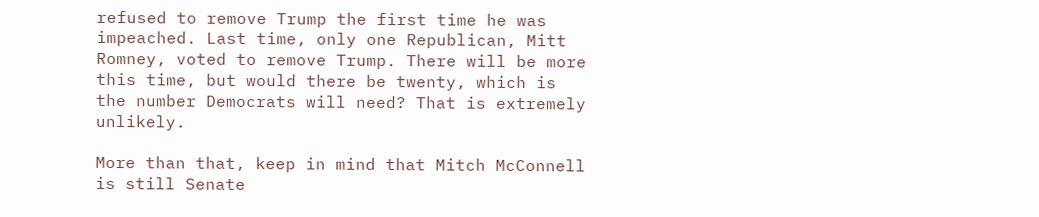refused to remove Trump the first time he was impeached. Last time, only one Republican, Mitt Romney, voted to remove Trump. There will be more this time, but would there be twenty, which is the number Democrats will need? That is extremely unlikely.

More than that, keep in mind that Mitch McConnell is still Senate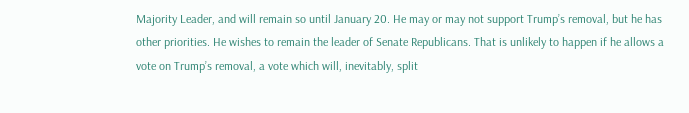Majority Leader, and will remain so until January 20. He may or may not support Trump’s removal, but he has other priorities. He wishes to remain the leader of Senate Republicans. That is unlikely to happen if he allows a vote on Trump’s removal, a vote which will, inevitably, split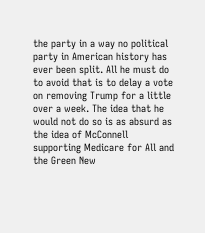the party in a way no political party in American history has ever been split. All he must do to avoid that is to delay a vote on removing Trump for a little over a week. The idea that he would not do so is as absurd as the idea of McConnell supporting Medicare for All and the Green New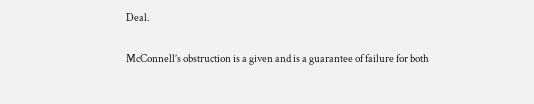Deal.

McConnell’s obstruction is a given and is a guarantee of failure for both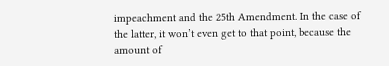impeachment and the 25th Amendment. In the case of the latter, it won’t even get to that point, because the amount of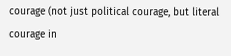courage (not just political courage, but literal courage in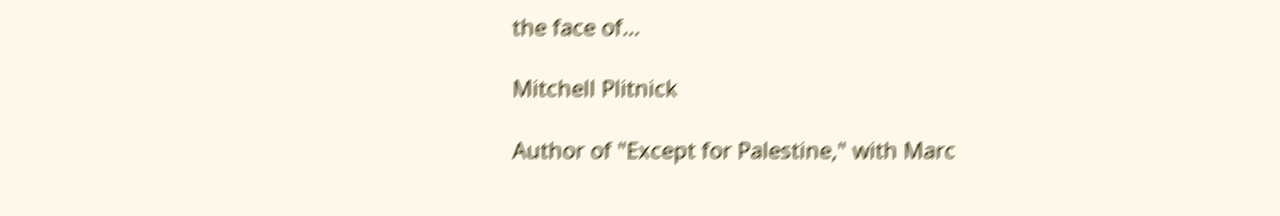the face of…

Mitchell Plitnick

Author of "Except for Palestine," with Marc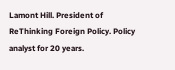Lamont Hill. President of ReThinking Foreign Policy. Policy analyst for 20 years.